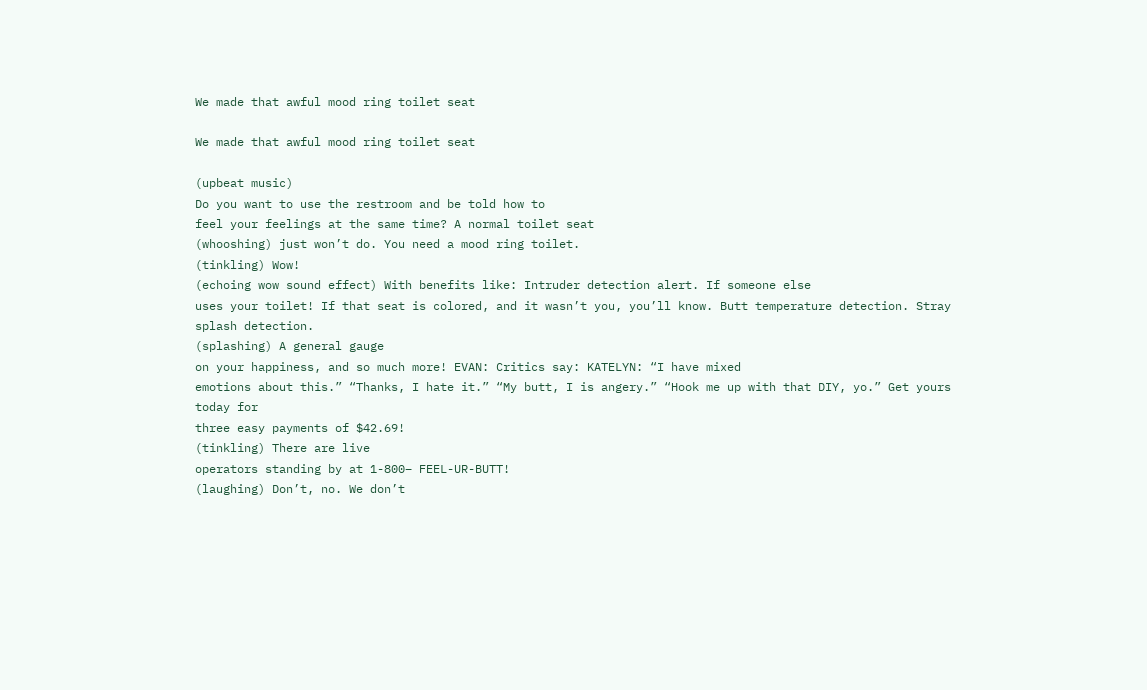We made that awful mood ring toilet seat

We made that awful mood ring toilet seat

(upbeat music)
Do you want to use the restroom and be told how to
feel your feelings at the same time? A normal toilet seat
(whooshing) just won’t do. You need a mood ring toilet.
(tinkling) Wow!
(echoing wow sound effect) With benefits like: Intruder detection alert. If someone else
uses your toilet! If that seat is colored, and it wasn’t you, you’ll know. Butt temperature detection. Stray splash detection.
(splashing) A general gauge
on your happiness, and so much more! EVAN: Critics say: KATELYN: “I have mixed
emotions about this.” “Thanks, I hate it.” “My butt, I is angery.” “Hook me up with that DIY, yo.” Get yours today for
three easy payments of $42.69!
(tinkling) There are live
operators standing by at 1-800– FEEL-UR-BUTT!
(laughing) Don’t, no. We don’t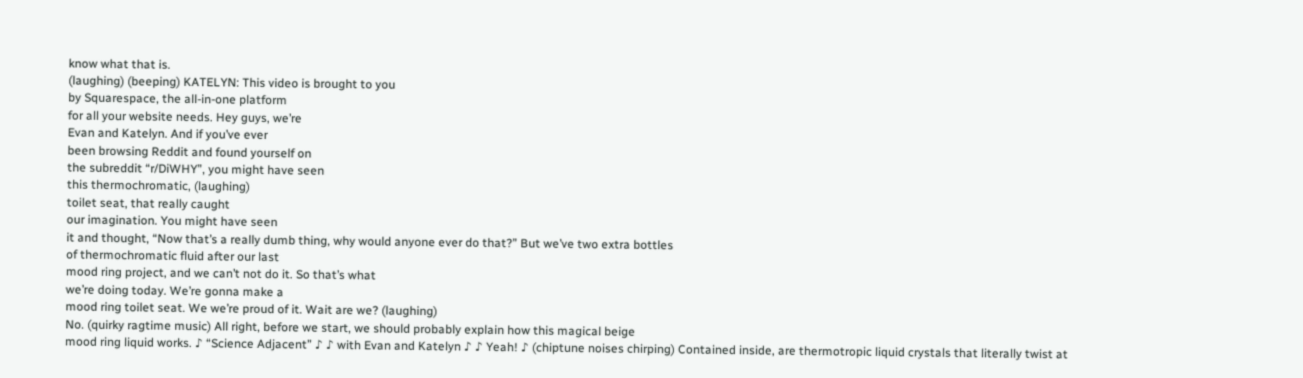know what that is.
(laughing) (beeping) KATELYN: This video is brought to you
by Squarespace, the all-in-one platform
for all your website needs. Hey guys, we’re
Evan and Katelyn. And if you’ve ever
been browsing Reddit and found yourself on
the subreddit “r/DiWHY”, you might have seen
this thermochromatic, (laughing)
toilet seat, that really caught
our imagination. You might have seen
it and thought, “Now that’s a really dumb thing, why would anyone ever do that?” But we’ve two extra bottles
of thermochromatic fluid after our last
mood ring project, and we can’t not do it. So that’s what
we’re doing today. We’re gonna make a
mood ring toilet seat. We we’re proud of it. Wait are we? (laughing)
No. (quirky ragtime music) All right, before we start, we should probably explain how this magical beige
mood ring liquid works. ♪ “Science Adjacent” ♪ ♪ with Evan and Katelyn ♪ ♪ Yeah! ♪ (chiptune noises chirping) Contained inside, are thermotropic liquid crystals that literally twist at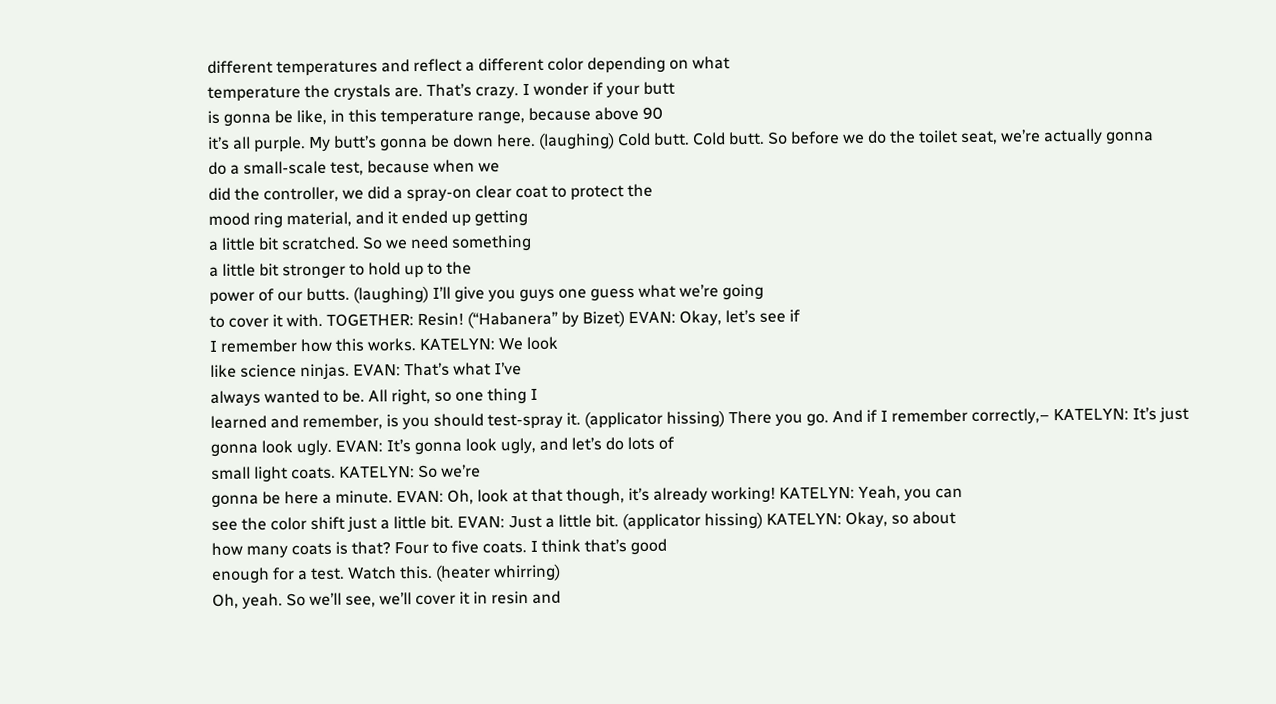different temperatures and reflect a different color depending on what
temperature the crystals are. That’s crazy. I wonder if your butt
is gonna be like, in this temperature range, because above 90
it’s all purple. My butt’s gonna be down here. (laughing) Cold butt. Cold butt. So before we do the toilet seat, we’re actually gonna
do a small-scale test, because when we
did the controller, we did a spray-on clear coat to protect the
mood ring material, and it ended up getting
a little bit scratched. So we need something
a little bit stronger to hold up to the
power of our butts. (laughing) I’ll give you guys one guess what we’re going
to cover it with. TOGETHER: Resin! (“Habanera” by Bizet) EVAN: Okay, let’s see if
I remember how this works. KATELYN: We look
like science ninjas. EVAN: That’s what I’ve
always wanted to be. All right, so one thing I
learned and remember, is you should test-spray it. (applicator hissing) There you go. And if I remember correctly,– KATELYN: It’s just
gonna look ugly. EVAN: It’s gonna look ugly, and let’s do lots of
small light coats. KATELYN: So we’re
gonna be here a minute. EVAN: Oh, look at that though, it’s already working! KATELYN: Yeah, you can
see the color shift just a little bit. EVAN: Just a little bit. (applicator hissing) KATELYN: Okay, so about
how many coats is that? Four to five coats. I think that’s good
enough for a test. Watch this. (heater whirring)
Oh, yeah. So we’ll see, we’ll cover it in resin and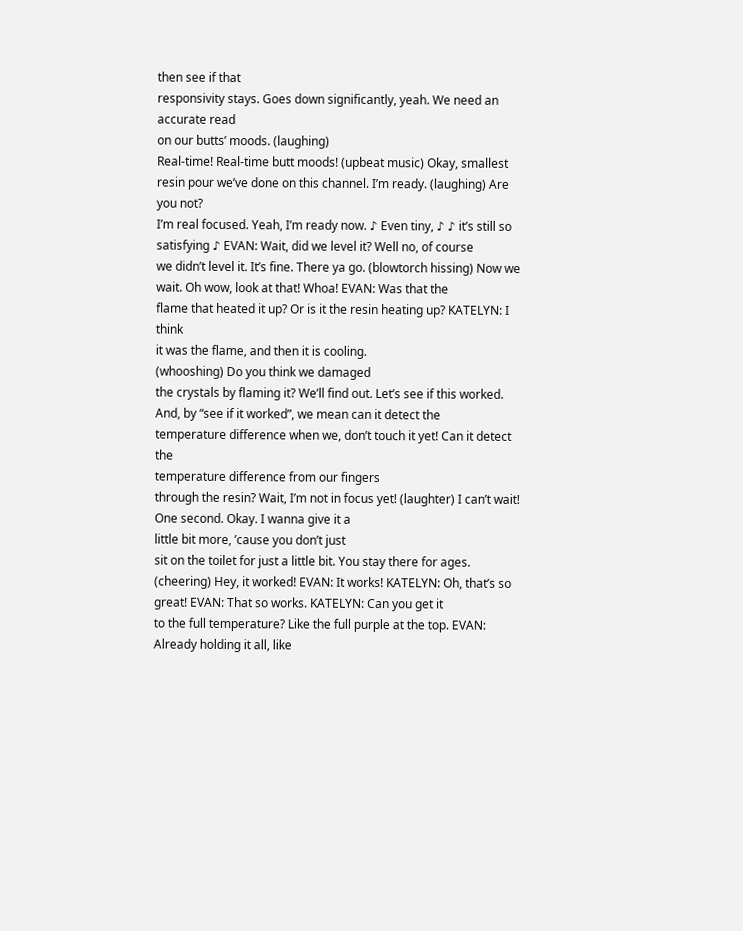then see if that
responsivity stays. Goes down significantly, yeah. We need an accurate read
on our butts’ moods. (laughing)
Real-time! Real-time butt moods! (upbeat music) Okay, smallest resin pour we’ve done on this channel. I’m ready. (laughing) Are you not?
I’m real focused. Yeah, I’m ready now. ♪ Even tiny, ♪ ♪ it’s still so satisfying ♪ EVAN: Wait, did we level it? Well no, of course
we didn’t level it. It’s fine. There ya go. (blowtorch hissing) Now we wait. Oh wow, look at that! Whoa! EVAN: Was that the
flame that heated it up? Or is it the resin heating up? KATELYN: I think
it was the flame, and then it is cooling.
(whooshing) Do you think we damaged
the crystals by flaming it? We’ll find out. Let’s see if this worked. And, by “see if it worked”, we mean can it detect the
temperature difference when we, don’t touch it yet! Can it detect the
temperature difference from our fingers
through the resin? Wait, I’m not in focus yet! (laughter) I can’t wait! One second. Okay. I wanna give it a
little bit more, ’cause you don’t just
sit on the toilet for just a little bit. You stay there for ages. (cheering) Hey, it worked! EVAN: It works! KATELYN: Oh, that’s so great! EVAN: That so works. KATELYN: Can you get it
to the full temperature? Like the full purple at the top. EVAN: Already holding it all, like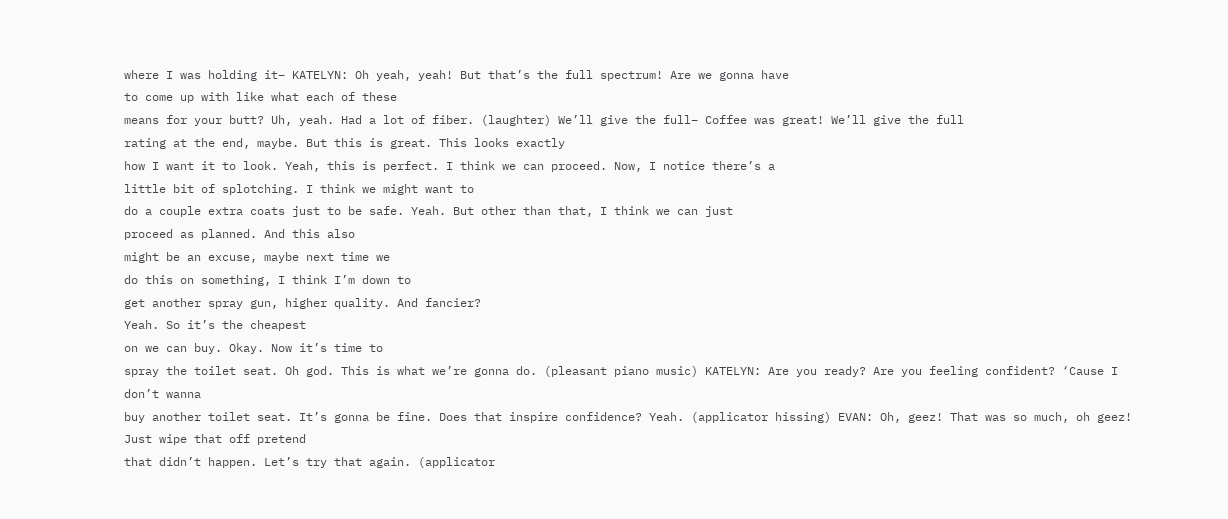where I was holding it– KATELYN: Oh yeah, yeah! But that’s the full spectrum! Are we gonna have
to come up with like what each of these
means for your butt? Uh, yeah. Had a lot of fiber. (laughter) We’ll give the full– Coffee was great! We’ll give the full
rating at the end, maybe. But this is great. This looks exactly
how I want it to look. Yeah, this is perfect. I think we can proceed. Now, I notice there’s a
little bit of splotching. I think we might want to
do a couple extra coats just to be safe. Yeah. But other than that, I think we can just
proceed as planned. And this also
might be an excuse, maybe next time we
do this on something, I think I’m down to
get another spray gun, higher quality. And fancier?
Yeah. So it’s the cheapest
on we can buy. Okay. Now it’s time to
spray the toilet seat. Oh god. This is what we’re gonna do. (pleasant piano music) KATELYN: Are you ready? Are you feeling confident? ‘Cause I don’t wanna
buy another toilet seat. It’s gonna be fine. Does that inspire confidence? Yeah. (applicator hissing) EVAN: Oh, geez! That was so much, oh geez! Just wipe that off pretend
that didn’t happen. Let’s try that again. (applicator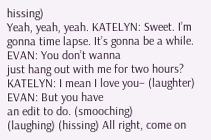hissing)
Yeah, yeah, yeah. KATELYN: Sweet. I’m gonna time lapse. It’s gonna be a while. EVAN: You don’t wanna
just hang out with me for two hours? KATELYN: I mean I love you– (laughter) EVAN: But you have
an edit to do. (smooching)
(laughing) (hissing) All right, come on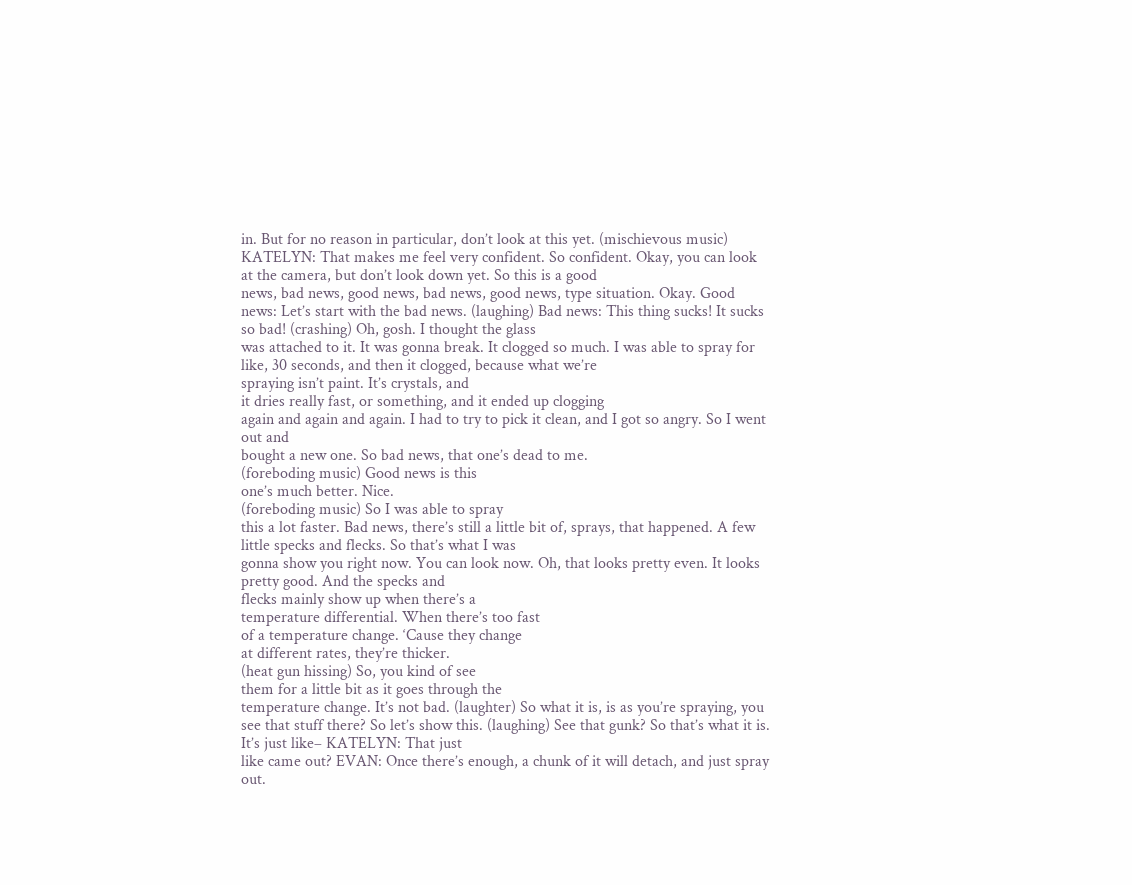in. But for no reason in particular, don’t look at this yet. (mischievous music)
KATELYN: That makes me feel very confident. So confident. Okay, you can look
at the camera, but don’t look down yet. So this is a good
news, bad news, good news, bad news, good news, type situation. Okay. Good news: Let’s start with the bad news. (laughing) Bad news: This thing sucks! It sucks so bad! (crashing) Oh, gosh. I thought the glass
was attached to it. It was gonna break. It clogged so much. I was able to spray for like, 30 seconds, and then it clogged, because what we’re
spraying isn’t paint. It’s crystals, and
it dries really fast, or something, and it ended up clogging
again and again and again. I had to try to pick it clean, and I got so angry. So I went out and
bought a new one. So bad news, that one’s dead to me.
(foreboding music) Good news is this
one’s much better. Nice.
(foreboding music) So I was able to spray
this a lot faster. Bad news, there’s still a little bit of, sprays, that happened. A few little specks and flecks. So that’s what I was
gonna show you right now. You can look now. Oh, that looks pretty even. It looks pretty good. And the specks and
flecks mainly show up when there’s a
temperature differential. When there’s too fast
of a temperature change. ‘Cause they change
at different rates, they’re thicker.
(heat gun hissing) So, you kind of see
them for a little bit as it goes through the
temperature change. It’s not bad. (laughter) So what it is, is as you’re spraying, you see that stuff there? So let’s show this. (laughing) See that gunk? So that’s what it is. It’s just like– KATELYN: That just
like came out? EVAN: Once there’s enough, a chunk of it will detach, and just spray out.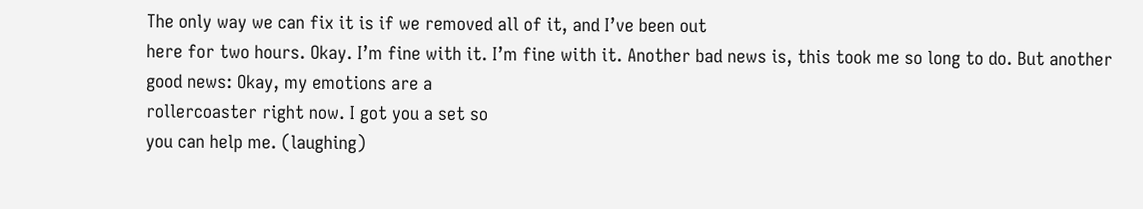The only way we can fix it is if we removed all of it, and I’ve been out
here for two hours. Okay. I’m fine with it. I’m fine with it. Another bad news is, this took me so long to do. But another good news: Okay, my emotions are a
rollercoaster right now. I got you a set so
you can help me. (laughing)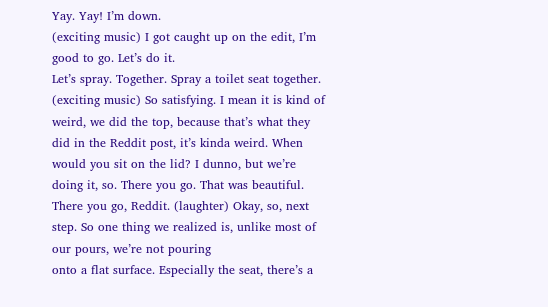Yay. Yay! I’m down.
(exciting music) I got caught up on the edit, I’m good to go. Let’s do it.
Let’s spray. Together. Spray a toilet seat together. (exciting music) So satisfying. I mean it is kind of weird, we did the top, because that’s what they
did in the Reddit post, it’s kinda weird. When would you sit on the lid? I dunno, but we’re doing it, so. There you go. That was beautiful. There you go, Reddit. (laughter) Okay, so, next step. So one thing we realized is, unlike most of our pours, we’re not pouring
onto a flat surface. Especially the seat, there’s a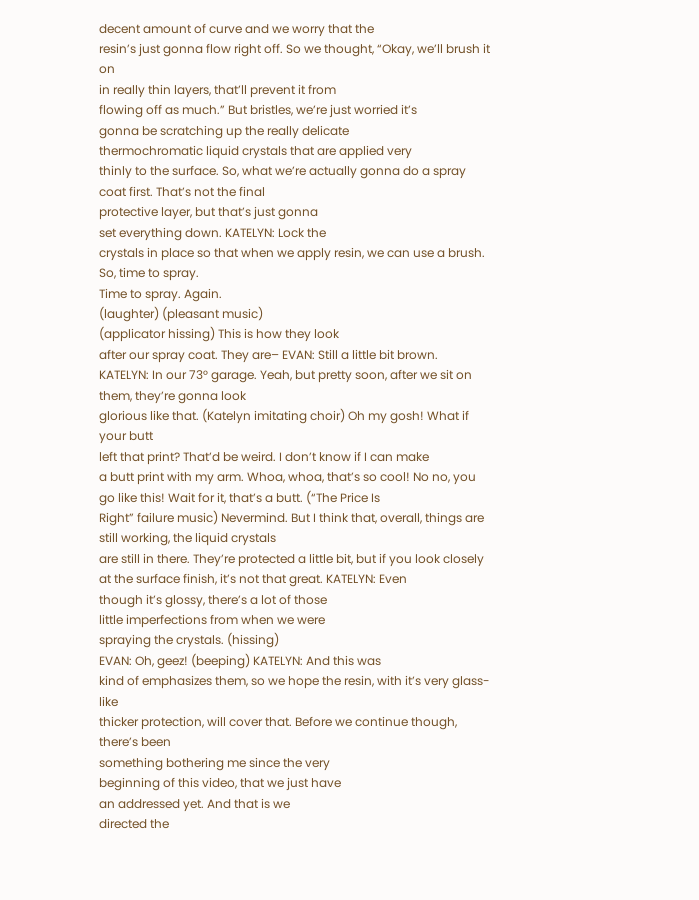decent amount of curve and we worry that the
resin’s just gonna flow right off. So we thought, “Okay, we’ll brush it on
in really thin layers, that’ll prevent it from
flowing off as much.” But bristles, we’re just worried it’s
gonna be scratching up the really delicate
thermochromatic liquid crystals that are applied very
thinly to the surface. So, what we’re actually gonna do a spray coat first. That’s not the final
protective layer, but that’s just gonna
set everything down. KATELYN: Lock the
crystals in place so that when we apply resin, we can use a brush. So, time to spray.
Time to spray. Again.
(laughter) (pleasant music)
(applicator hissing) This is how they look
after our spray coat. They are– EVAN: Still a little bit brown. KATELYN: In our 73° garage. Yeah, but pretty soon, after we sit on them, they’re gonna look
glorious like that. (Katelyn imitating choir) Oh my gosh! What if your butt
left that print? That’d be weird. I don’t know if I can make
a butt print with my arm. Whoa, whoa, that’s so cool! No no, you go like this! Wait for it, that’s a butt. (“The Price Is
Right” failure music) Nevermind. But I think that, overall, things are still working, the liquid crystals
are still in there. They’re protected a little bit, but if you look closely
at the surface finish, it’s not that great. KATELYN: Even
though it’s glossy, there’s a lot of those
little imperfections from when we were
spraying the crystals. (hissing)
EVAN: Oh, geez! (beeping) KATELYN: And this was
kind of emphasizes them, so we hope the resin, with it’s very glass-like
thicker protection, will cover that. Before we continue though, there’s been
something bothering me since the very
beginning of this video, that we just have
an addressed yet. And that is we
directed the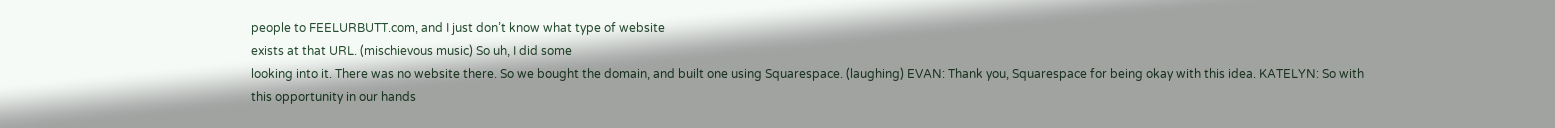people to FEELURBUTT.com, and I just don’t know what type of website
exists at that URL. (mischievous music) So uh, I did some
looking into it. There was no website there. So we bought the domain, and built one using Squarespace. (laughing) EVAN: Thank you, Squarespace for being okay with this idea. KATELYN: So with
this opportunity in our hands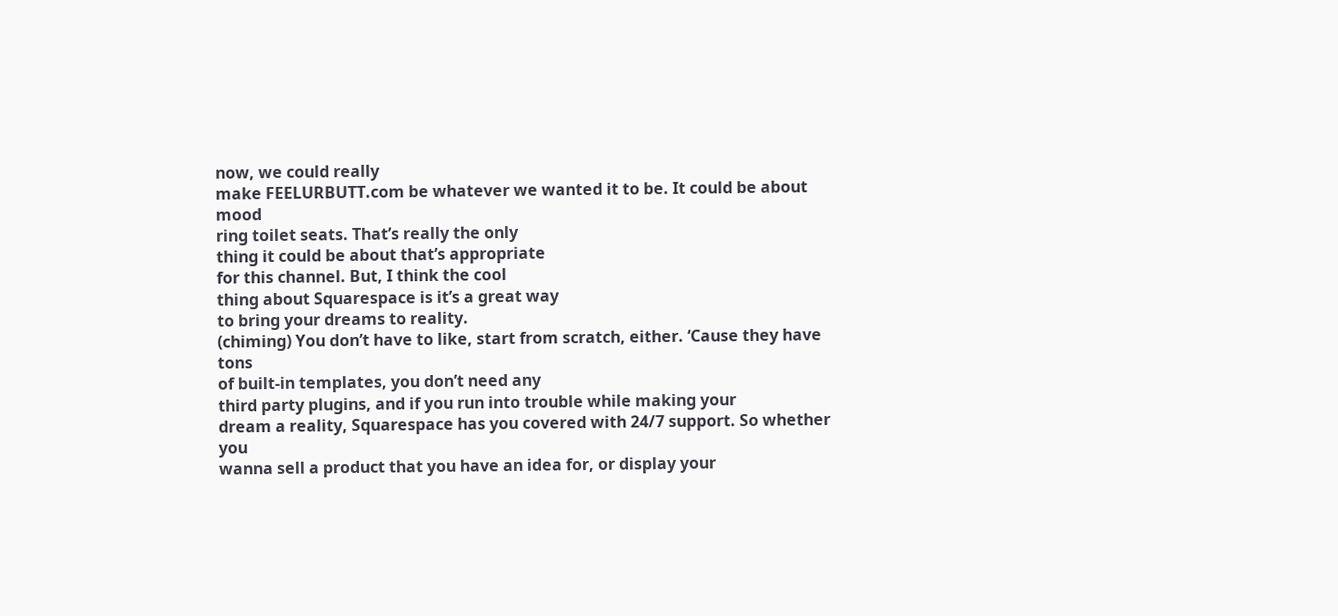now, we could really
make FEELURBUTT.com be whatever we wanted it to be. It could be about mood
ring toilet seats. That’s really the only
thing it could be about that’s appropriate
for this channel. But, I think the cool
thing about Squarespace is it’s a great way
to bring your dreams to reality.
(chiming) You don’t have to like, start from scratch, either. ‘Cause they have tons
of built-in templates, you don’t need any
third party plugins, and if you run into trouble while making your
dream a reality, Squarespace has you covered with 24/7 support. So whether you
wanna sell a product that you have an idea for, or display your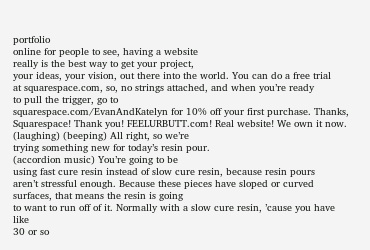portfolio
online for people to see, having a website
really is the best way to get your project,
your ideas, your vision, out there into the world. You can do a free trial
at squarespace.com, so, no strings attached, and when you’re ready
to pull the trigger, go to
squarespace.com/EvanAndKatelyn for 10% off your first purchase. Thanks, Squarespace! Thank you! FEELURBUTT.com! Real website! We own it now.
(laughing) (beeping) All right, so we’re
trying something new for today’s resin pour.
(accordion music) You’re going to be
using fast cure resin instead of slow cure resin, because resin pours
aren’t stressful enough. Because these pieces have sloped or curved surfaces, that means the resin is going
to want to run off of it. Normally with a slow cure resin, ’cause you have like
30 or so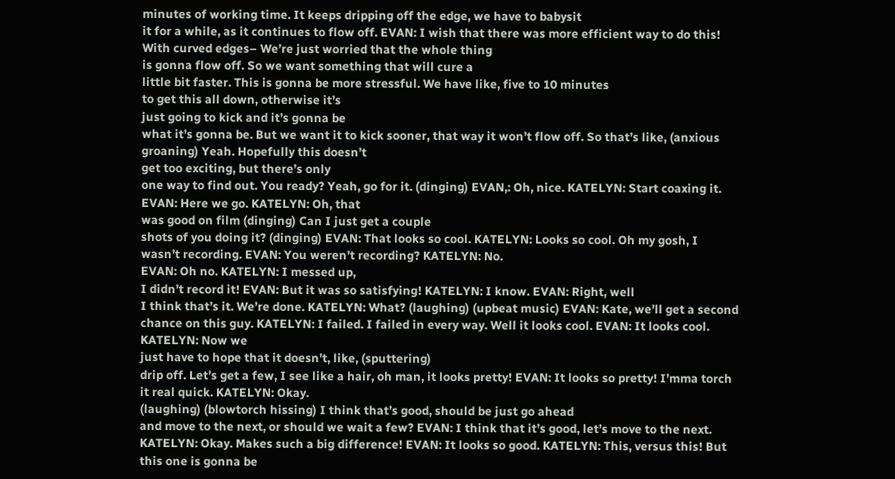minutes of working time. It keeps dripping off the edge, we have to babysit
it for a while, as it continues to flow off. EVAN: I wish that there was more efficient way to do this! With curved edges– We’re just worried that the whole thing
is gonna flow off. So we want something that will cure a
little bit faster. This is gonna be more stressful. We have like, five to 10 minutes
to get this all down, otherwise it’s
just going to kick and it’s gonna be
what it’s gonna be. But we want it to kick sooner, that way it won’t flow off. So that’s like, (anxious groaning) Yeah. Hopefully this doesn’t
get too exciting, but there’s only
one way to find out. You ready? Yeah, go for it. (dinging) EVAN,: Oh, nice. KATELYN: Start coaxing it. EVAN: Here we go. KATELYN: Oh, that
was good on film (dinging) Can I just get a couple
shots of you doing it? (dinging) EVAN: That looks so cool. KATELYN: Looks so cool. Oh my gosh, I wasn’t recording. EVAN: You weren’t recording? KATELYN: No.
EVAN: Oh no. KATELYN: I messed up,
I didn’t record it! EVAN: But it was so satisfying! KATELYN: I know. EVAN: Right, well
I think that’s it. We’re done. KATELYN: What? (laughing) (upbeat music) EVAN: Kate, we’ll get a second
chance on this guy. KATELYN: I failed. I failed in every way. Well it looks cool. EVAN: It looks cool. KATELYN: Now we
just have to hope that it doesn’t, like, (sputtering)
drip off. Let’s get a few, I see like a hair, oh man, it looks pretty! EVAN: It looks so pretty! I’mma torch it real quick. KATELYN: Okay.
(laughing) (blowtorch hissing) I think that’s good, should be just go ahead
and move to the next, or should we wait a few? EVAN: I think that it’s good, let’s move to the next. KATELYN: Okay. Makes such a big difference! EVAN: It looks so good. KATELYN: This, versus this! But this one is gonna be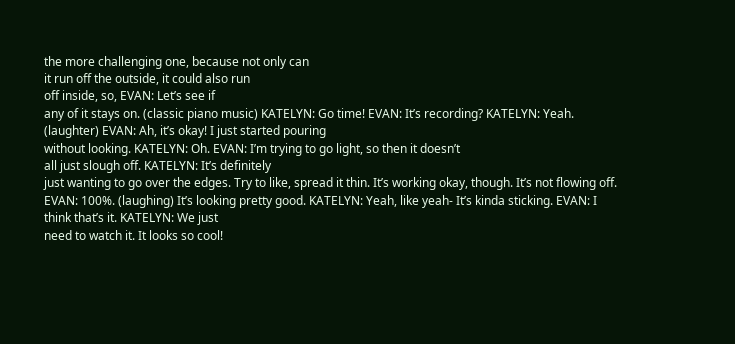the more challenging one, because not only can
it run off the outside, it could also run
off inside, so, EVAN: Let’s see if
any of it stays on. (classic piano music) KATELYN: Go time! EVAN: It’s recording? KATELYN: Yeah.
(laughter) EVAN: Ah, it’s okay! I just started pouring
without looking. KATELYN: Oh. EVAN: I’m trying to go light, so then it doesn’t
all just slough off. KATELYN: It’s definitely
just wanting to go over the edges. Try to like, spread it thin. It’s working okay, though. It’s not flowing off. EVAN: 100%. (laughing) It’s looking pretty good. KATELYN: Yeah, like yeah- It’s kinda sticking. EVAN: I think that’s it. KATELYN: We just
need to watch it. It looks so cool!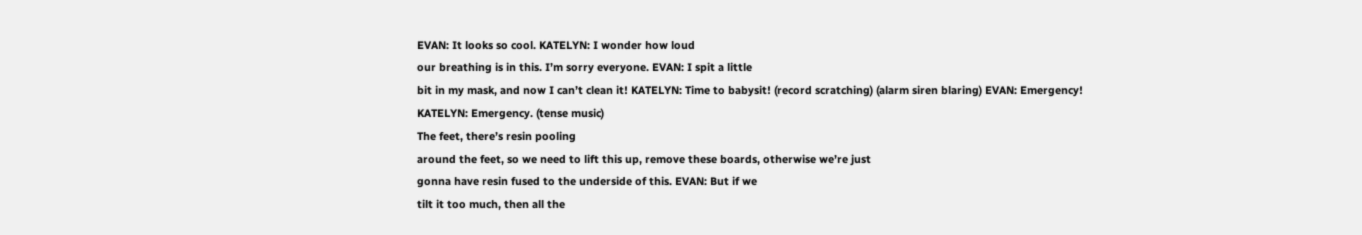EVAN: It looks so cool. KATELYN: I wonder how loud
our breathing is in this. I’m sorry everyone. EVAN: I spit a little
bit in my mask, and now I can’t clean it! KATELYN: Time to babysit! (record scratching) (alarm siren blaring) EVAN: Emergency!
KATELYN: Emergency. (tense music)
The feet, there’s resin pooling
around the feet, so we need to lift this up, remove these boards, otherwise we’re just
gonna have resin fused to the underside of this. EVAN: But if we
tilt it too much, then all the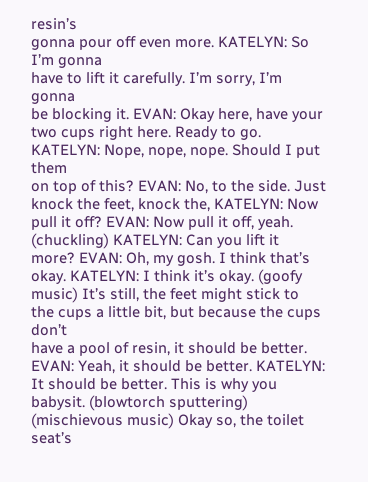resin’s
gonna pour off even more. KATELYN: So I’m gonna
have to lift it carefully. I’m sorry, I’m gonna
be blocking it. EVAN: Okay here, have your two cups right here. Ready to go. KATELYN: Nope, nope, nope. Should I put them
on top of this? EVAN: No, to the side. Just knock the feet, knock the, KATELYN: Now pull it off? EVAN: Now pull it off, yeah. (chuckling) KATELYN: Can you lift it more? EVAN: Oh, my gosh. I think that’s okay. KATELYN: I think it’s okay. (goofy music) It’s still, the feet might stick to
the cups a little bit, but because the cups don’t
have a pool of resin, it should be better. EVAN: Yeah, it should be better. KATELYN: It should be better. This is why you babysit. (blowtorch sputtering) (mischievous music) Okay so, the toilet
seat’s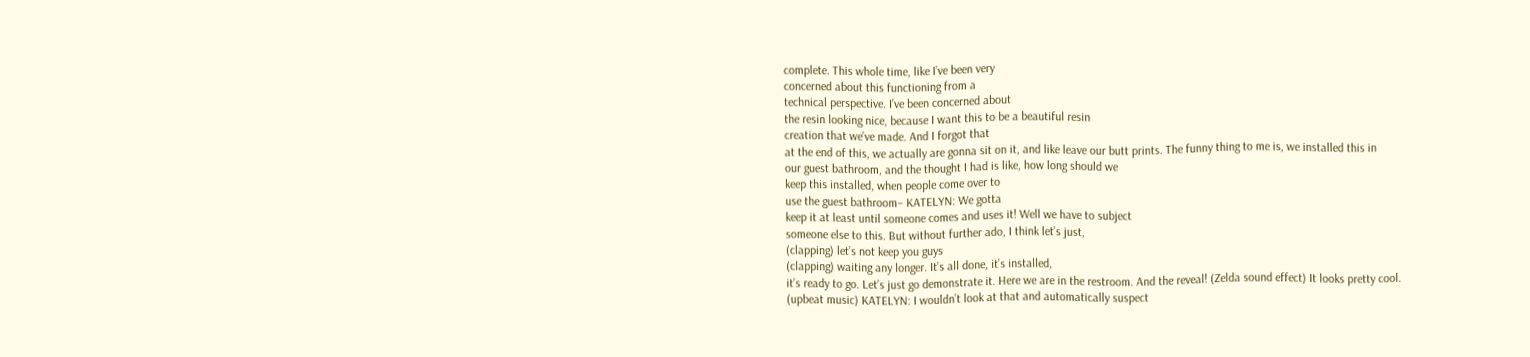complete. This whole time, like I’ve been very
concerned about this functioning from a
technical perspective. I’ve been concerned about
the resin looking nice, because I want this to be a beautiful resin
creation that we’ve made. And I forgot that
at the end of this, we actually are gonna sit on it, and like leave our butt prints. The funny thing to me is, we installed this in
our guest bathroom, and the thought I had is like, how long should we
keep this installed, when people come over to
use the guest bathroom– KATELYN: We gotta
keep it at least until someone comes and uses it! Well we have to subject
someone else to this. But without further ado, I think let’s just,
(clapping) let’s not keep you guys
(clapping) waiting any longer. It’s all done, it’s installed,
it’s ready to go. Let’s just go demonstrate it. Here we are in the restroom. And the reveal! (Zelda sound effect) It looks pretty cool.
(upbeat music) KATELYN: I wouldn’t look at that and automatically suspect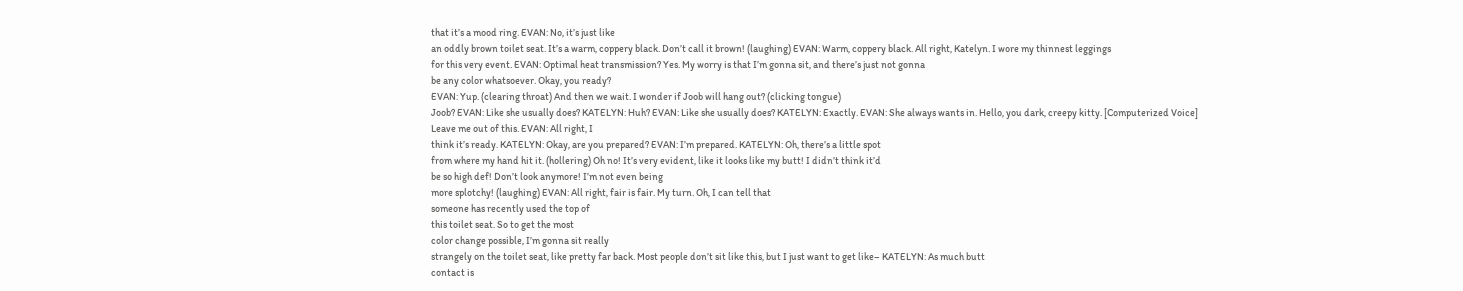that it’s a mood ring. EVAN: No, it’s just like
an oddly brown toilet seat. It’s a warm, coppery black. Don’t call it brown! (laughing) EVAN: Warm, coppery black. All right, Katelyn. I wore my thinnest leggings
for this very event. EVAN: Optimal heat transmission? Yes. My worry is that I’m gonna sit, and there’s just not gonna
be any color whatsoever. Okay, you ready?
EVAN: Yup. (clearing throat) And then we wait. I wonder if Joob will hang out? (clicking tongue)
Joob? EVAN: Like she usually does? KATELYN: Huh? EVAN: Like she usually does? KATELYN: Exactly. EVAN: She always wants in. Hello, you dark, creepy kitty. [Computerized Voice]
Leave me out of this. EVAN: All right, I
think it’s ready. KATELYN: Okay, are you prepared? EVAN: I’m prepared. KATELYN: Oh, there’s a little spot
from where my hand hit it. (hollering) Oh no! It’s very evident, like it looks like my butt! I didn’t think it’d
be so high def! Don’t look anymore! I’m not even being
more splotchy! (laughing) EVAN: All right, fair is fair. My turn. Oh, I can tell that
someone has recently used the top of
this toilet seat. So to get the most
color change possible, I’m gonna sit really
strangely on the toilet seat, like pretty far back. Most people don’t sit like this, but I just want to get like– KATELYN: As much butt
contact is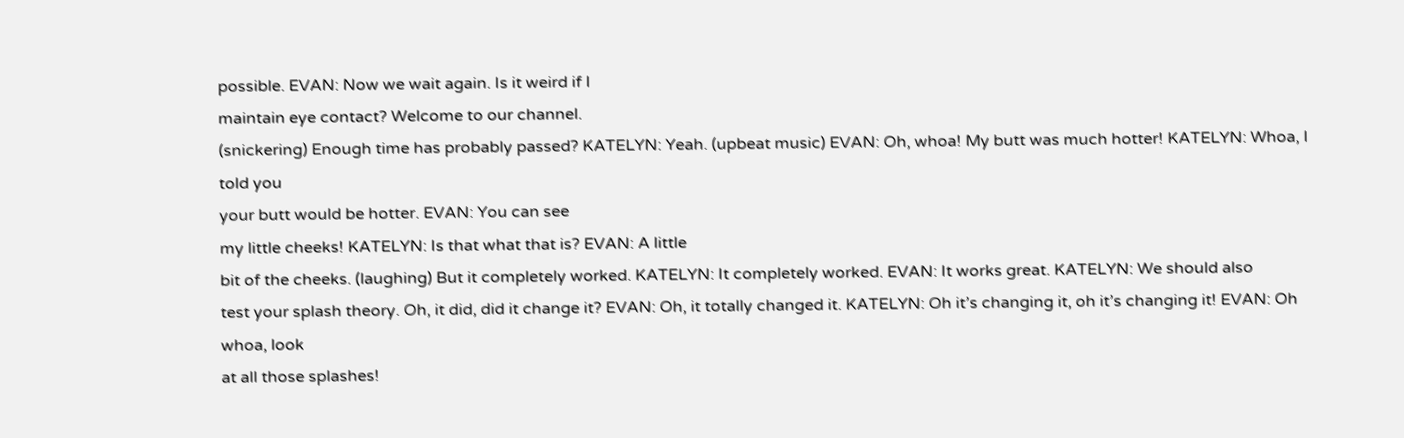possible. EVAN: Now we wait again. Is it weird if I
maintain eye contact? Welcome to our channel.
(snickering) Enough time has probably passed? KATELYN: Yeah. (upbeat music) EVAN: Oh, whoa! My butt was much hotter! KATELYN: Whoa, I told you
your butt would be hotter. EVAN: You can see
my little cheeks! KATELYN: Is that what that is? EVAN: A little
bit of the cheeks. (laughing) But it completely worked. KATELYN: It completely worked. EVAN: It works great. KATELYN: We should also
test your splash theory. Oh, it did, did it change it? EVAN: Oh, it totally changed it. KATELYN: Oh it’s changing it, oh it’s changing it! EVAN: Oh whoa, look
at all those splashes!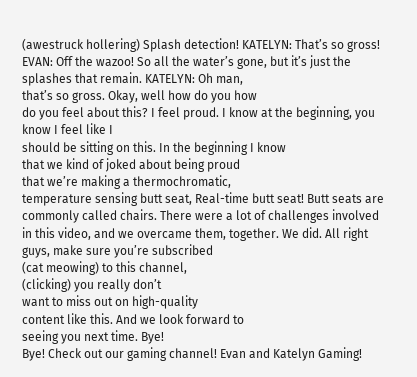(awestruck hollering) Splash detection! KATELYN: That’s so gross! EVAN: Off the wazoo! So all the water’s gone, but it’s just the
splashes that remain. KATELYN: Oh man,
that’s so gross. Okay, well how do you how
do you feel about this? I feel proud. I know at the beginning, you know I feel like I
should be sitting on this. In the beginning I know
that we kind of joked about being proud
that we’re making a thermochromatic,
temperature sensing butt seat, Real-time butt seat! Butt seats are
commonly called chairs. There were a lot of challenges involved in this video, and we overcame them, together. We did. All right guys, make sure you’re subscribed
(cat meowing) to this channel,
(clicking) you really don’t
want to miss out on high-quality
content like this. And we look forward to
seeing you next time. Bye!
Bye! Check out our gaming channel! Evan and Katelyn Gaming!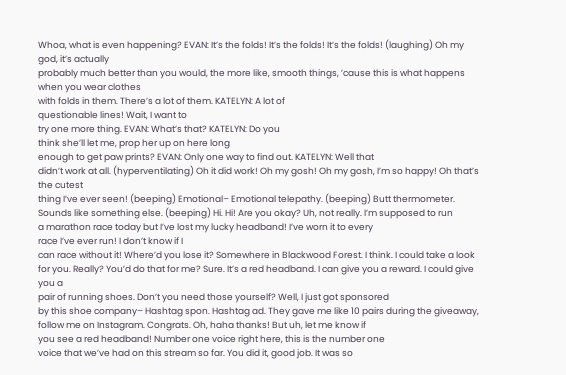Whoa, what is even happening? EVAN: It’s the folds! It’s the folds! It’s the folds! (laughing) Oh my god, it’s actually
probably much better than you would, the more like, smooth things, ’cause this is what happens when you wear clothes
with folds in them. There’s a lot of them. KATELYN: A lot of
questionable lines! Wait, I want to
try one more thing. EVAN: What’s that? KATELYN: Do you
think she’ll let me, prop her up on here long
enough to get paw prints? EVAN: Only one way to find out. KATELYN: Well that
didn’t work at all. (hyperventilating) Oh it did work! Oh my gosh! Oh my gosh, I’m so happy! Oh that’s the cutest
thing I’ve ever seen! (beeping) Emotional– Emotional telepathy. (beeping) Butt thermometer. Sounds like something else. (beeping) Hi. Hi! Are you okay? Uh, not really. I’m supposed to run
a marathon race today but I’ve lost my lucky headband! I’ve worn it to every
race I’ve ever run! I don’t know if I
can race without it! Where’d you lose it? Somewhere in Blackwood Forest. I think. I could take a look for you. Really? You’d do that for me? Sure. It’s a red headband. I can give you a reward. I could give you a
pair of running shoes. Don’t you need those yourself? Well, I just got sponsored
by this shoe company– Hashtag spon. Hashtag ad. They gave me like 10 pairs during the giveaway, follow me on Instagram. Congrats. Oh, haha thanks! But uh, let me know if
you see a red headband! Number one voice right here, this is the number one
voice that we’ve had on this stream so far. You did it, good job. It was so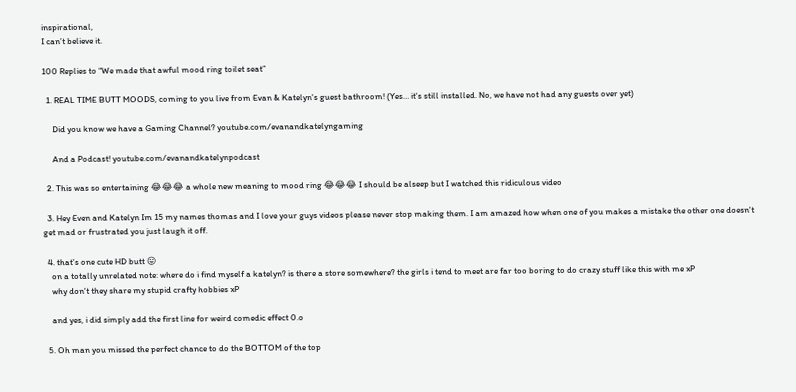inspirational,
I can’t believe it.

100 Replies to “We made that awful mood ring toilet seat”

  1. REAL TIME BUTT MOODS, coming to you live from Evan & Katelyn's guest bathroom! (Yes… it's still installed. No, we have not had any guests over yet)

     Did you know we have a Gaming Channel? youtube.com/evanandkatelyngaming

     And a Podcast! youtube.com/evanandkatelynpodcast

  2. This was so entertaining 😂😂😂 a whole new meaning to mood ring 😂😂😂 I should be alseep but I watched this ridiculous video

  3. Hey Even and Katelyn Im 15 my names thomas and I love your guys videos please never stop making them. I am amazed how when one of you makes a mistake the other one doesn't get mad or frustrated you just laugh it off.

  4. that's one cute HD butt 😛
    on a totally unrelated note: where do i find myself a katelyn? is there a store somewhere? the girls i tend to meet are far too boring to do crazy stuff like this with me xP
    why don't they share my stupid crafty hobbies xP

    and yes, i did simply add the first line for weird comedic effect 0.o

  5. Oh man you missed the perfect chance to do the BOTTOM of the top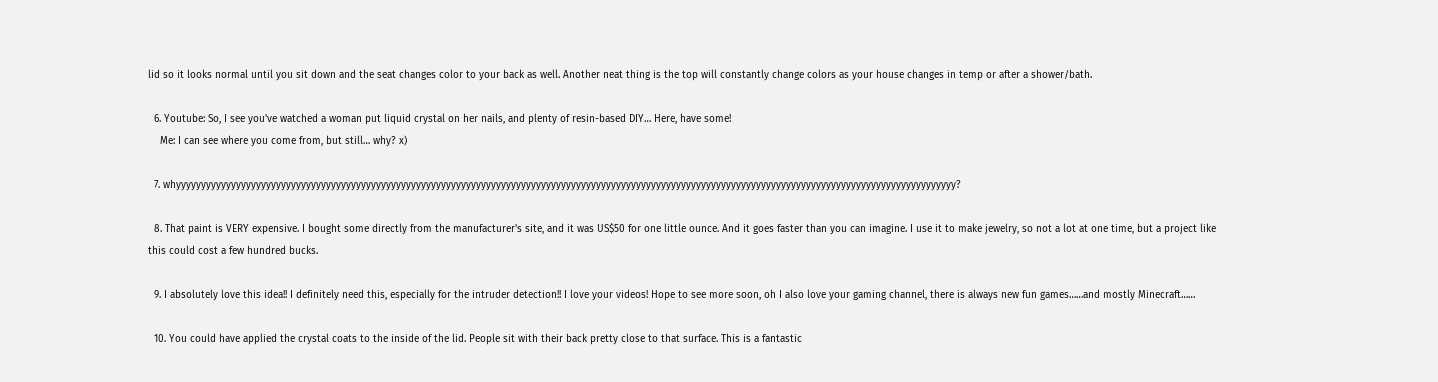lid so it looks normal until you sit down and the seat changes color to your back as well. Another neat thing is the top will constantly change colors as your house changes in temp or after a shower/bath.

  6. Youtube: So, I see you've watched a woman put liquid crystal on her nails, and plenty of resin-based DIY… Here, have some!
    Me: I can see where you come from, but still… why? x)

  7. whyyyyyyyyyyyyyyyyyyyyyyyyyyyyyyyyyyyyyyyyyyyyyyyyyyyyyyyyyyyyyyyyyyyyyyyyyyyyyyyyyyyyyyyyyyyyyyyyyyyyyyyyyyyyyyyyyyyyyyyyyyyyyyyyyyyyyyyyyyyyyyyyyyyyyyyyyyyy?

  8. That paint is VERY expensive. I bought some directly from the manufacturer's site, and it was US$50 for one little ounce. And it goes faster than you can imagine. I use it to make jewelry, so not a lot at one time, but a project like this could cost a few hundred bucks.

  9. I absolutely love this idea!! I definitely need this, especially for the intruder detection!! I love your videos! Hope to see more soon, oh I also love your gaming channel, there is always new fun games……and mostly Minecraft……

  10. You could have applied the crystal coats to the inside of the lid. People sit with their back pretty close to that surface. This is a fantastic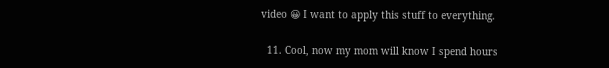video 😀 I want to apply this stuff to everything.

  11. Cool, now my mom will know I spend hours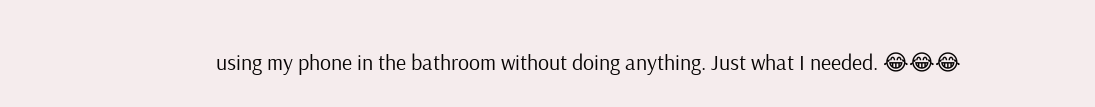using my phone in the bathroom without doing anything. Just what I needed. 😂😂😂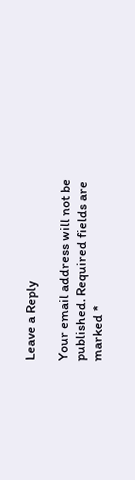Leave a Reply

Your email address will not be published. Required fields are marked *